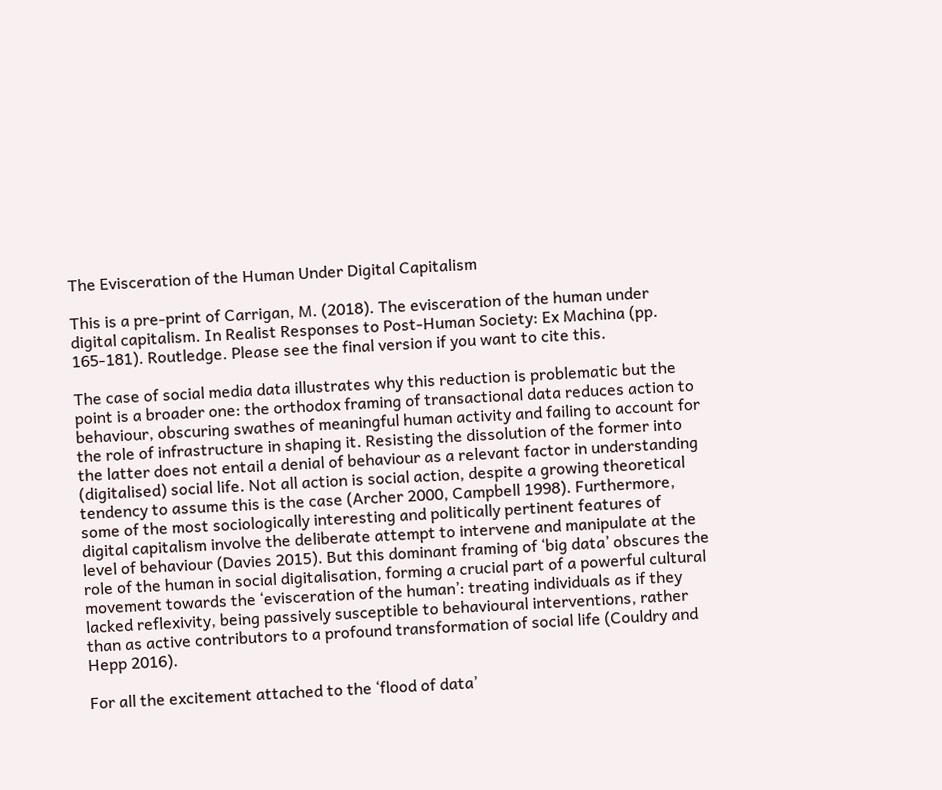The Evisceration of the Human Under Digital Capitalism

This is a pre-print of Carrigan, M. (2018). The evisceration of the human under digital capitalism. In Realist Responses to Post-Human Society: Ex Machina (pp. 165-181). Routledge. Please see the final version if you want to cite this.

The case of social media data illustrates why this reduction is problematic but the point is a broader one: the orthodox framing of transactional data reduces action to behaviour, obscuring swathes of meaningful human activity and failing to account for the role of infrastructure in shaping it. Resisting the dissolution of the former into the latter does not entail a denial of behaviour as a relevant factor in understanding (digitalised) social life. Not all action is social action, despite a growing theoretical tendency to assume this is the case (Archer 2000, Campbell 1998). Furthermore, some of the most sociologically interesting and politically pertinent features of digital capitalism involve the deliberate attempt to intervene and manipulate at the level of behaviour (Davies 2015). But this dominant framing of ‘big data’ obscures the role of the human in social digitalisation, forming a crucial part of a powerful cultural movement towards the ‘evisceration of the human’: treating individuals as if they lacked reflexivity, being passively susceptible to behavioural interventions, rather than as active contributors to a profound transformation of social life (Couldry and Hepp 2016).

For all the excitement attached to the ‘flood of data’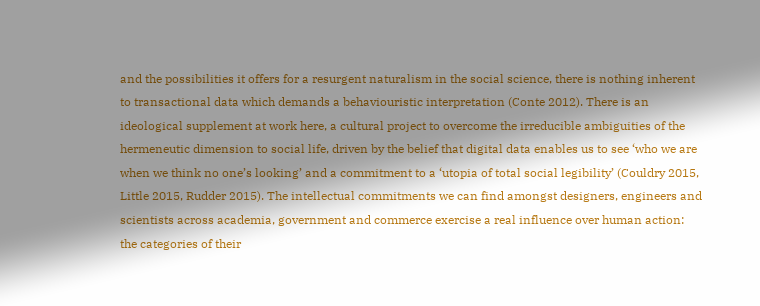and the possibilities it offers for a resurgent naturalism in the social science, there is nothing inherent to transactional data which demands a behaviouristic interpretation (Conte 2012). There is an ideological supplement at work here, a cultural project to overcome the irreducible ambiguities of the hermeneutic dimension to social life, driven by the belief that digital data enables us to see ‘who we are when we think no one’s looking’ and a commitment to a ‘utopia of total social legibility’ (Couldry 2015, Little 2015, Rudder 2015). The intellectual commitments we can find amongst designers, engineers and scientists across academia, government and commerce exercise a real influence over human action: the categories of their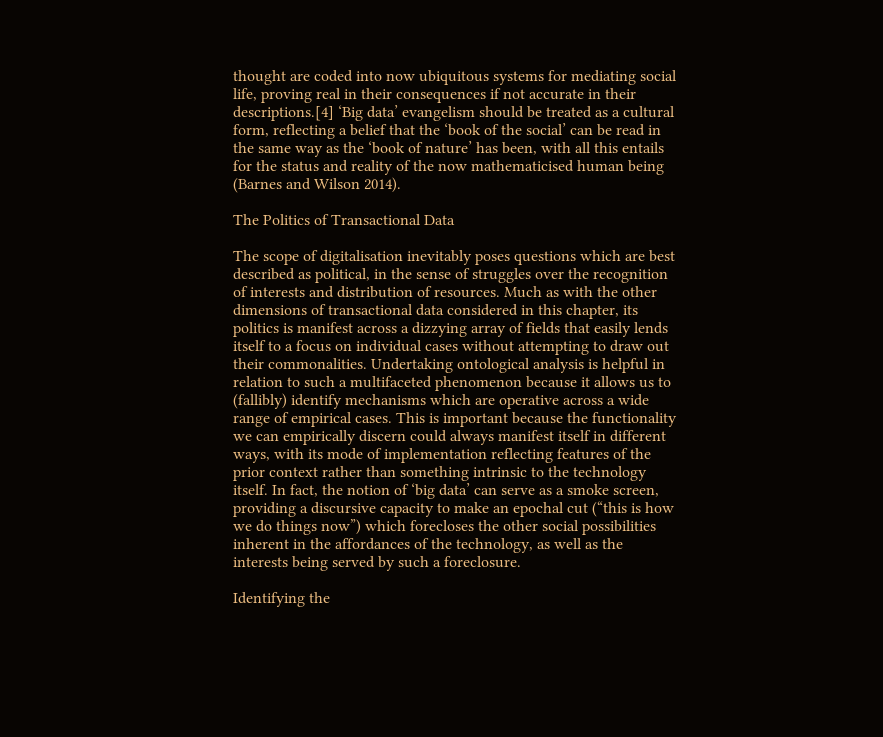thought are coded into now ubiquitous systems for mediating social life, proving real in their consequences if not accurate in their descriptions.[4] ‘Big data’ evangelism should be treated as a cultural form, reflecting a belief that the ‘book of the social’ can be read in the same way as the ‘book of nature’ has been, with all this entails for the status and reality of the now mathematicised human being (Barnes and Wilson 2014).

The Politics of Transactional Data

The scope of digitalisation inevitably poses questions which are best described as political, in the sense of struggles over the recognition of interests and distribution of resources. Much as with the other dimensions of transactional data considered in this chapter, its politics is manifest across a dizzying array of fields that easily lends itself to a focus on individual cases without attempting to draw out their commonalities. Undertaking ontological analysis is helpful in relation to such a multifaceted phenomenon because it allows us to (fallibly) identify mechanisms which are operative across a wide range of empirical cases. This is important because the functionality we can empirically discern could always manifest itself in different ways, with its mode of implementation reflecting features of the prior context rather than something intrinsic to the technology itself. In fact, the notion of ‘big data’ can serve as a smoke screen, providing a discursive capacity to make an epochal cut (“this is how we do things now”) which forecloses the other social possibilities inherent in the affordances of the technology, as well as the interests being served by such a foreclosure.

Identifying the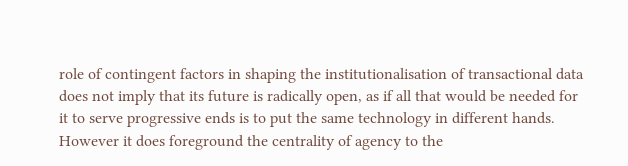role of contingent factors in shaping the institutionalisation of transactional data does not imply that its future is radically open, as if all that would be needed for it to serve progressive ends is to put the same technology in different hands. However it does foreground the centrality of agency to the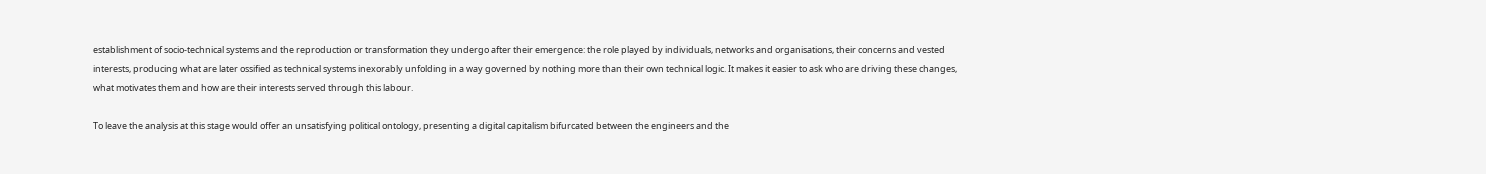establishment of socio-technical systems and the reproduction or transformation they undergo after their emergence: the role played by individuals, networks and organisations, their concerns and vested interests, producing what are later ossified as technical systems inexorably unfolding in a way governed by nothing more than their own technical logic. It makes it easier to ask who are driving these changes, what motivates them and how are their interests served through this labour.

To leave the analysis at this stage would offer an unsatisfying political ontology, presenting a digital capitalism bifurcated between the engineers and the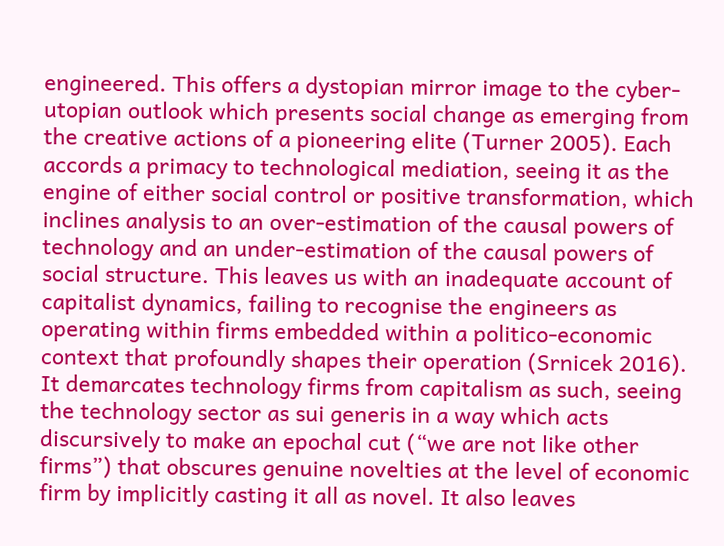engineered. This offers a dystopian mirror image to the cyber-utopian outlook which presents social change as emerging from the creative actions of a pioneering elite (Turner 2005). Each accords a primacy to technological mediation, seeing it as the engine of either social control or positive transformation, which inclines analysis to an over-estimation of the causal powers of technology and an under-estimation of the causal powers of social structure. This leaves us with an inadequate account of capitalist dynamics, failing to recognise the engineers as operating within firms embedded within a politico-economic context that profoundly shapes their operation (Srnicek 2016). It demarcates technology firms from capitalism as such, seeing the technology sector as sui generis in a way which acts discursively to make an epochal cut (“we are not like other firms”) that obscures genuine novelties at the level of economic firm by implicitly casting it all as novel. It also leaves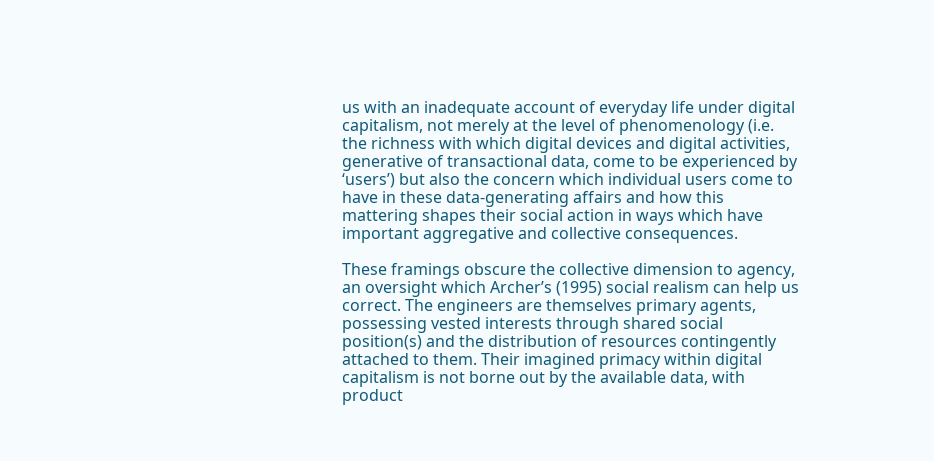us with an inadequate account of everyday life under digital capitalism, not merely at the level of phenomenology (i.e. the richness with which digital devices and digital activities, generative of transactional data, come to be experienced by ‘users’) but also the concern which individual users come to have in these data-generating affairs and how this mattering shapes their social action in ways which have important aggregative and collective consequences.

These framings obscure the collective dimension to agency, an oversight which Archer’s (1995) social realism can help us correct. The engineers are themselves primary agents, possessing vested interests through shared social position(s) and the distribution of resources contingently attached to them. Their imagined primacy within digital capitalism is not borne out by the available data, with product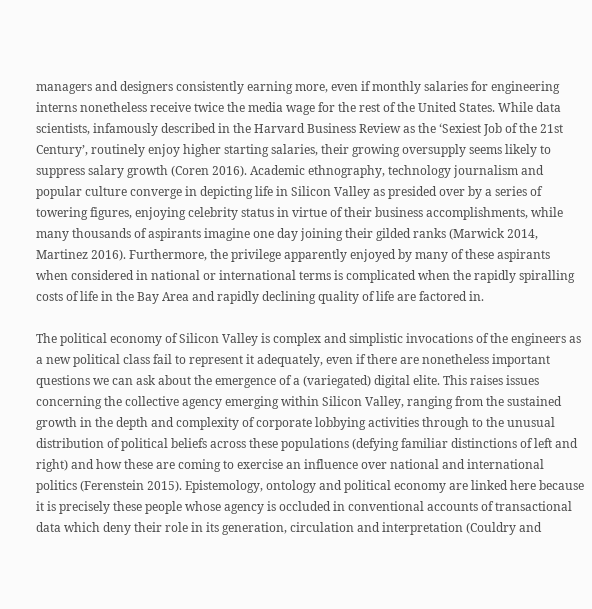managers and designers consistently earning more, even if monthly salaries for engineering interns nonetheless receive twice the media wage for the rest of the United States. While data scientists, infamously described in the Harvard Business Review as the ‘Sexiest Job of the 21st Century’, routinely enjoy higher starting salaries, their growing oversupply seems likely to suppress salary growth (Coren 2016). Academic ethnography, technology journalism and popular culture converge in depicting life in Silicon Valley as presided over by a series of towering figures, enjoying celebrity status in virtue of their business accomplishments, while many thousands of aspirants imagine one day joining their gilded ranks (Marwick 2014, Martinez 2016). Furthermore, the privilege apparently enjoyed by many of these aspirants when considered in national or international terms is complicated when the rapidly spiralling costs of life in the Bay Area and rapidly declining quality of life are factored in.

The political economy of Silicon Valley is complex and simplistic invocations of the engineers as a new political class fail to represent it adequately, even if there are nonetheless important questions we can ask about the emergence of a (variegated) digital elite. This raises issues concerning the collective agency emerging within Silicon Valley, ranging from the sustained growth in the depth and complexity of corporate lobbying activities through to the unusual distribution of political beliefs across these populations (defying familiar distinctions of left and right) and how these are coming to exercise an influence over national and international politics (Ferenstein 2015). Epistemology, ontology and political economy are linked here because it is precisely these people whose agency is occluded in conventional accounts of transactional data which deny their role in its generation, circulation and interpretation (Couldry and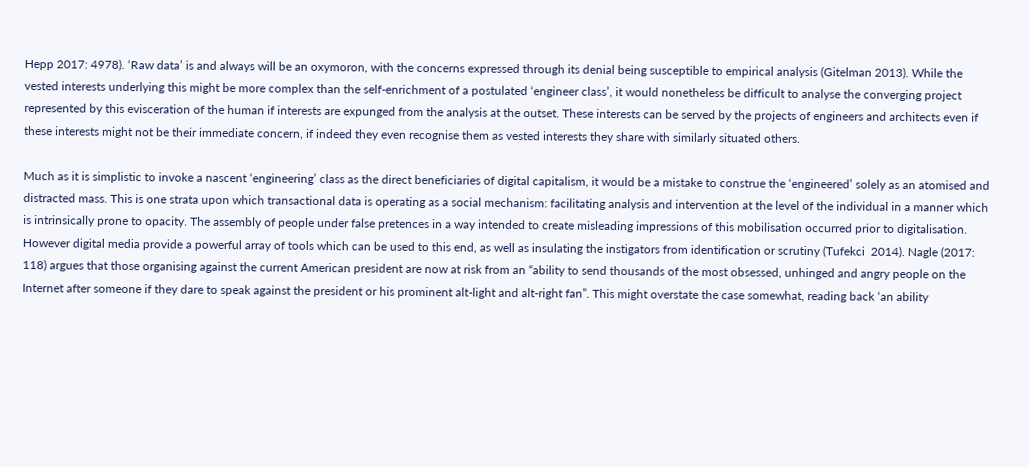Hepp 2017: 4978). ‘Raw data’ is and always will be an oxymoron, with the concerns expressed through its denial being susceptible to empirical analysis (Gitelman 2013). While the vested interests underlying this might be more complex than the self-enrichment of a postulated ‘engineer class’, it would nonetheless be difficult to analyse the converging project represented by this evisceration of the human if interests are expunged from the analysis at the outset. These interests can be served by the projects of engineers and architects even if these interests might not be their immediate concern, if indeed they even recognise them as vested interests they share with similarly situated others.

Much as it is simplistic to invoke a nascent ‘engineering’ class as the direct beneficiaries of digital capitalism, it would be a mistake to construe the ‘engineered’ solely as an atomised and distracted mass. This is one strata upon which transactional data is operating as a social mechanism: facilitating analysis and intervention at the level of the individual in a manner which is intrinsically prone to opacity. The assembly of people under false pretences in a way intended to create misleading impressions of this mobilisation occurred prior to digitalisation. However digital media provide a powerful array of tools which can be used to this end, as well as insulating the instigators from identification or scrutiny (Tufekci  2014). Nagle (2017: 118) argues that those organising against the current American president are now at risk from an “ability to send thousands of the most obsessed, unhinged and angry people on the Internet after someone if they dare to speak against the president or his prominent alt-light and alt-right fan”. This might overstate the case somewhat, reading back ‘an ability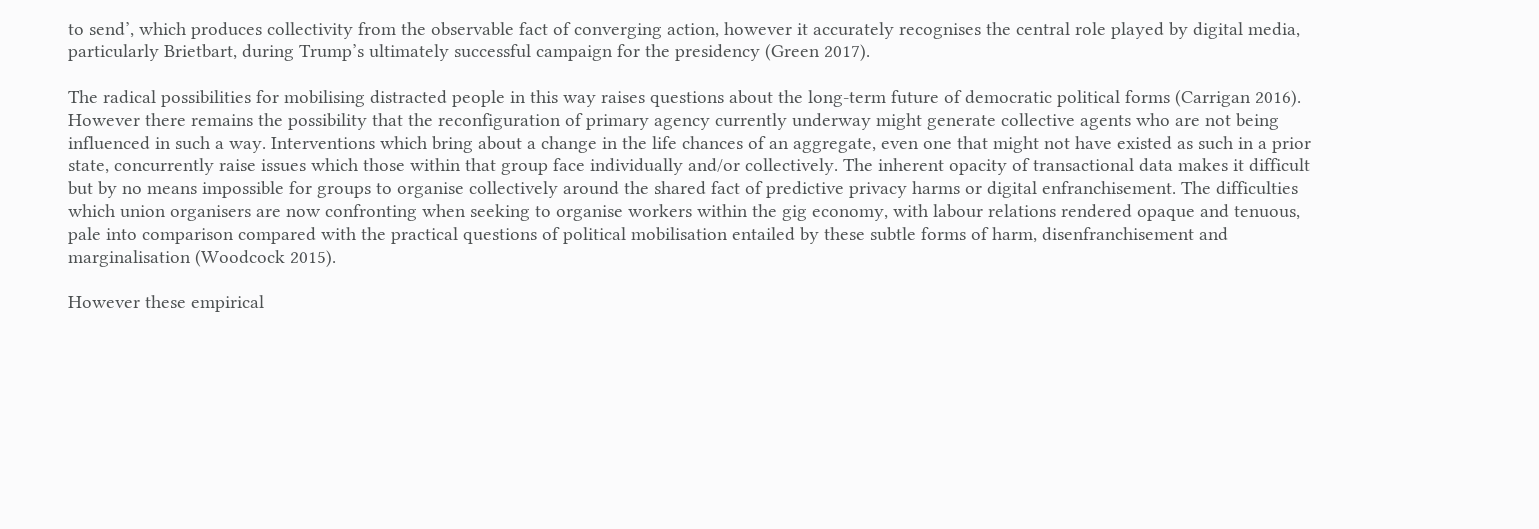to send’, which produces collectivity from the observable fact of converging action, however it accurately recognises the central role played by digital media, particularly Brietbart, during Trump’s ultimately successful campaign for the presidency (Green 2017).

The radical possibilities for mobilising distracted people in this way raises questions about the long-term future of democratic political forms (Carrigan 2016). However there remains the possibility that the reconfiguration of primary agency currently underway might generate collective agents who are not being influenced in such a way. Interventions which bring about a change in the life chances of an aggregate, even one that might not have existed as such in a prior state, concurrently raise issues which those within that group face individually and/or collectively. The inherent opacity of transactional data makes it difficult but by no means impossible for groups to organise collectively around the shared fact of predictive privacy harms or digital enfranchisement. The difficulties which union organisers are now confronting when seeking to organise workers within the gig economy, with labour relations rendered opaque and tenuous, pale into comparison compared with the practical questions of political mobilisation entailed by these subtle forms of harm, disenfranchisement and marginalisation (Woodcock 2015).

However these empirical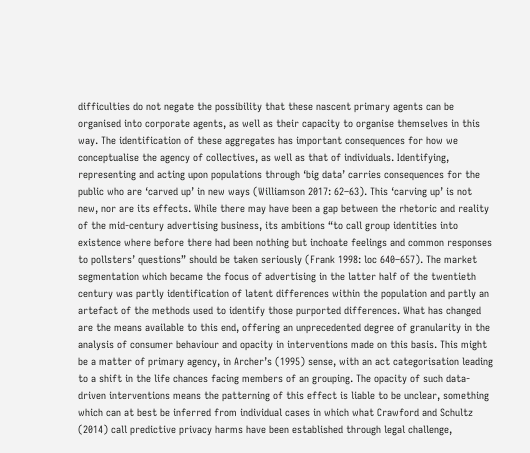difficulties do not negate the possibility that these nascent primary agents can be organised into corporate agents, as well as their capacity to organise themselves in this way. The identification of these aggregates has important consequences for how we conceptualise the agency of collectives, as well as that of individuals. Identifying, representing and acting upon populations through ‘big data’ carries consequences for the public who are ‘carved up’ in new ways (Williamson 2017: 62–63). This ‘carving up’ is not new, nor are its effects. While there may have been a gap between the rhetoric and reality of the mid-century advertising business, its ambitions “to call group identities into existence where before there had been nothing but inchoate feelings and common responses to pollsters’ questions” should be taken seriously (Frank 1998: loc 640–657). The market segmentation which became the focus of advertising in the latter half of the twentieth century was partly identification of latent differences within the population and partly an artefact of the methods used to identify those purported differences. What has changed are the means available to this end, offering an unprecedented degree of granularity in the analysis of consumer behaviour and opacity in interventions made on this basis. This might be a matter of primary agency, in Archer’s (1995) sense, with an act categorisation leading to a shift in the life chances facing members of an grouping. The opacity of such data-driven interventions means the patterning of this effect is liable to be unclear, something which can at best be inferred from individual cases in which what Crawford and Schultz (2014) call predictive privacy harms have been established through legal challenge,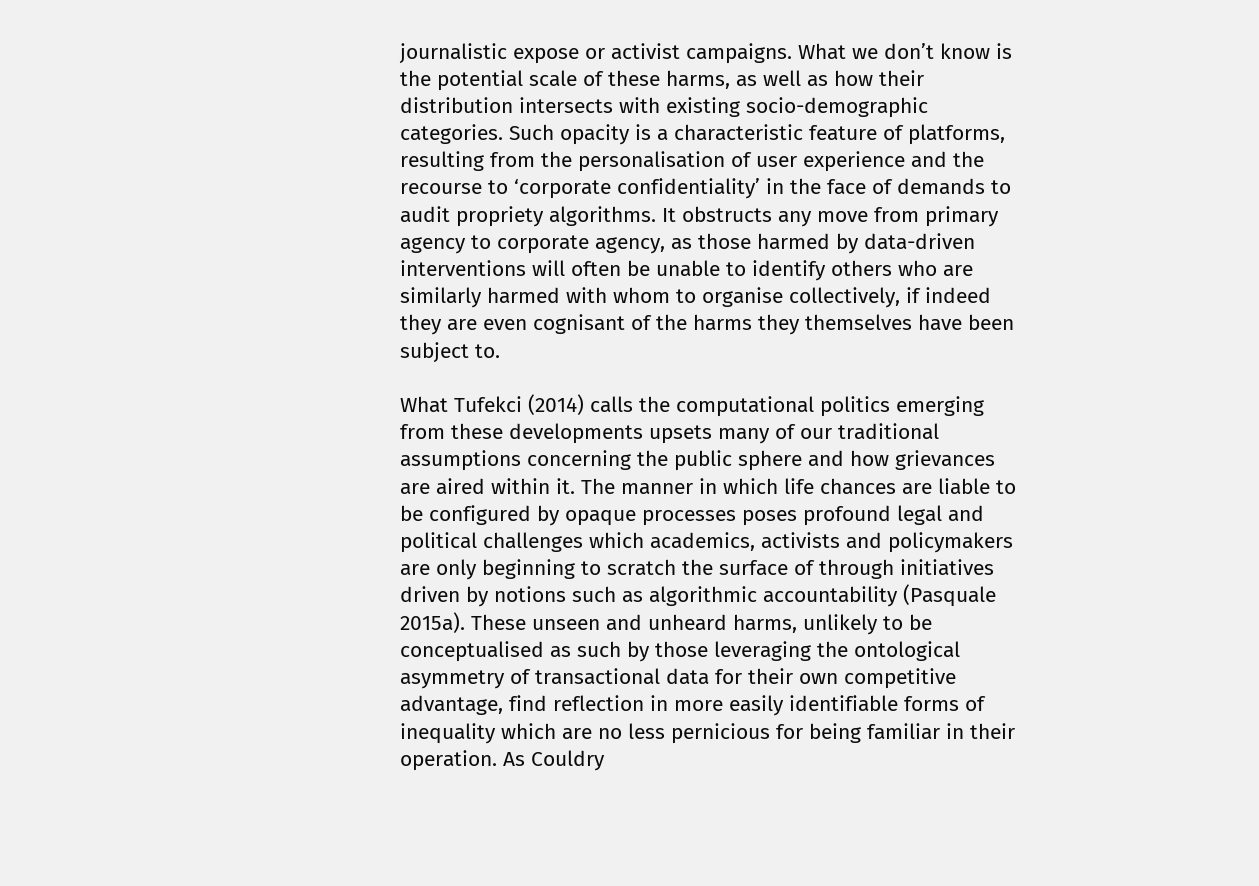journalistic expose or activist campaigns. What we don’t know is the potential scale of these harms, as well as how their distribution intersects with existing socio-demographic categories. Such opacity is a characteristic feature of platforms, resulting from the personalisation of user experience and the recourse to ‘corporate confidentiality’ in the face of demands to audit propriety algorithms. It obstructs any move from primary agency to corporate agency, as those harmed by data-driven interventions will often be unable to identify others who are similarly harmed with whom to organise collectively, if indeed they are even cognisant of the harms they themselves have been subject to.

What Tufekci (2014) calls the computational politics emerging from these developments upsets many of our traditional assumptions concerning the public sphere and how grievances are aired within it. The manner in which life chances are liable to be configured by opaque processes poses profound legal and political challenges which academics, activists and policymakers are only beginning to scratch the surface of through initiatives driven by notions such as algorithmic accountability (Pasquale 2015a). These unseen and unheard harms, unlikely to be conceptualised as such by those leveraging the ontological asymmetry of transactional data for their own competitive advantage, find reflection in more easily identifiable forms of inequality which are no less pernicious for being familiar in their operation. As Couldry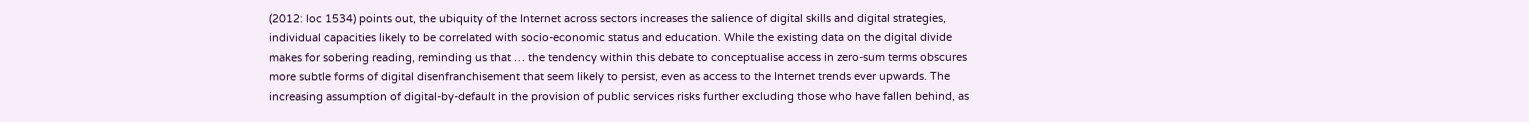(2012: loc 1534) points out, the ubiquity of the Internet across sectors increases the salience of digital skills and digital strategies, individual capacities likely to be correlated with socio-economic status and education. While the existing data on the digital divide makes for sobering reading, reminding us that … the tendency within this debate to conceptualise access in zero-sum terms obscures more subtle forms of digital disenfranchisement that seem likely to persist, even as access to the Internet trends ever upwards. The increasing assumption of digital-by-default in the provision of public services risks further excluding those who have fallen behind, as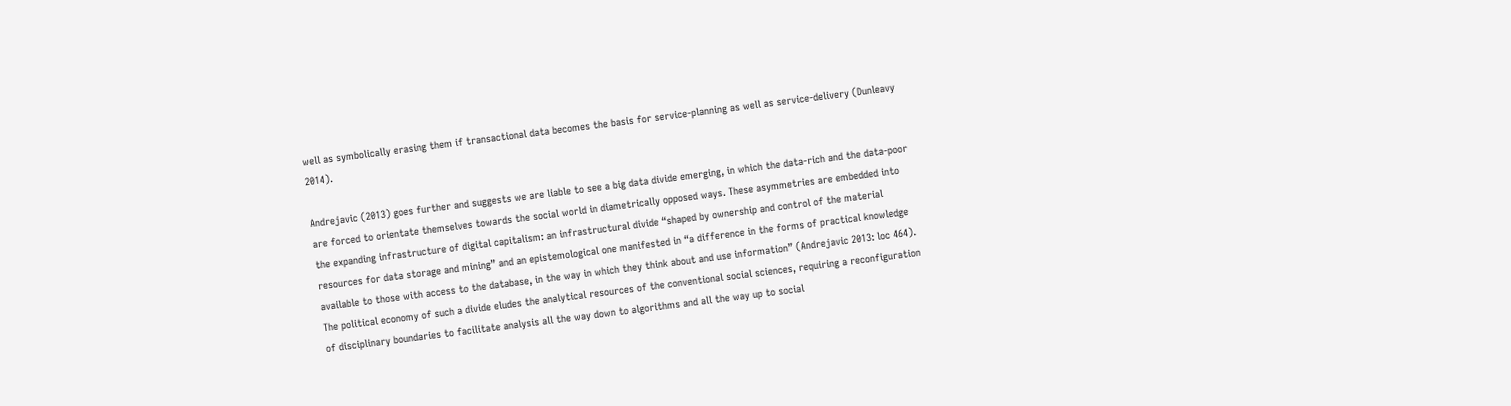well as symbolically erasing them if transactional data becomes the basis for service-planning as well as service-delivery (Dunleavy 2014).

Andrejavic (2013) goes further and suggests we are liable to see a big data divide emerging, in which the data-rich and the data-poor are forced to orientate themselves towards the social world in diametrically opposed ways. These asymmetries are embedded into the expanding infrastructure of digital capitalism: an infrastructural divide “shaped by ownership and control of the material resources for data storage and mining” and an epistemological one manifested in “a difference in the forms of practical knowledge available to those with access to the database, in the way in which they think about and use information” (Andrejavic 2013: loc 464). The political economy of such a divide eludes the analytical resources of the conventional social sciences, requiring a reconfiguration of disciplinary boundaries to facilitate analysis all the way down to algorithms and all the way up to social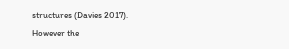structures (Davies 2017). However the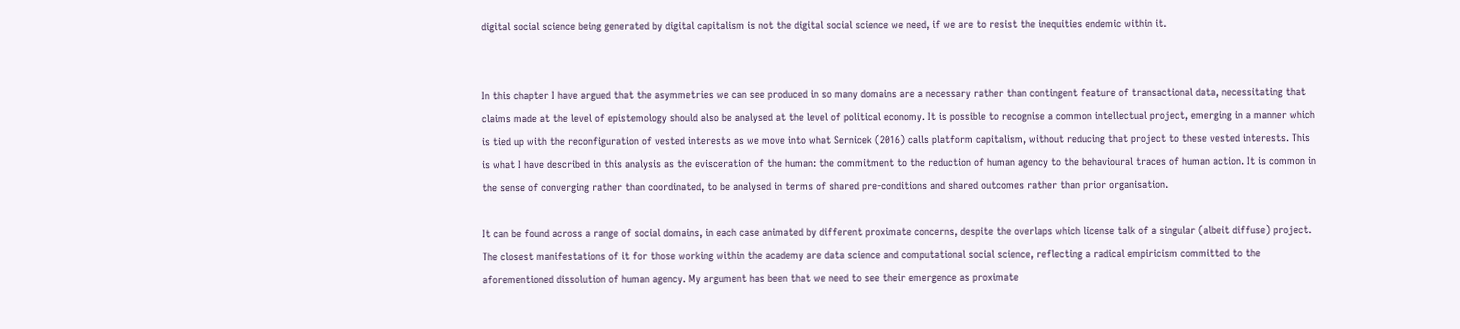digital social science being generated by digital capitalism is not the digital social science we need, if we are to resist the inequities endemic within it.


In this chapter I have argued that the asymmetries we can see produced in so many domains are a necessary rather than contingent feature of transactional data, necessitating that claims made at the level of epistemology should also be analysed at the level of political economy. It is possible to recognise a common intellectual project, emerging in a manner which is tied up with the reconfiguration of vested interests as we move into what Sernicek (2016) calls platform capitalism, without reducing that project to these vested interests. This is what I have described in this analysis as the evisceration of the human: the commitment to the reduction of human agency to the behavioural traces of human action. It is common in the sense of converging rather than coordinated, to be analysed in terms of shared pre-conditions and shared outcomes rather than prior organisation.

It can be found across a range of social domains, in each case animated by different proximate concerns, despite the overlaps which license talk of a singular (albeit diffuse) project. The closest manifestations of it for those working within the academy are data science and computational social science, reflecting a radical empiricism committed to the aforementioned dissolution of human agency. My argument has been that we need to see their emergence as proximate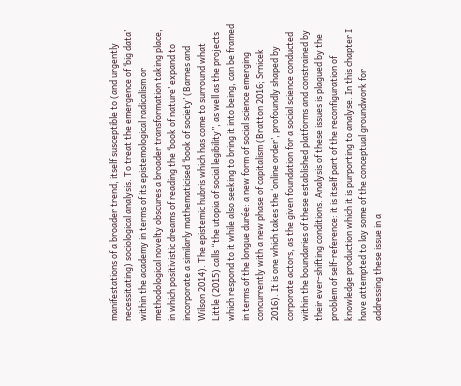manifestations of a broader trend, itself susceptible to (and urgently necessitating) sociological analysis. To treat the emergence of ‘big data’ within the academy in terms of its epistemological radicalism or methodological novelty obscures a broader transformation taking place, in which positivistic dreams of reading the ‘book of nature’ expand to incorporate a similarly mathematicised ‘book of society’ (Barnes and Wilson 2014). The epistemic hubris which has come to surround what Little (2015) calls “the utopia of social legibility”, as well as the projects which respond to it while also seeking to bring it into being, can be framed in terms of the longue durée: a new form of social science emerging concurrently with a new phase of capitalism (Bratton 2016; Srnicek 2016). It is one which takes the ‘online order’, profoundly shaped by corporate actors, as the given foundation for a social science conducted within the boundaries of these established platforms and constrained by their ever-shifting conditions. Analysis of these issues is plagued by the problem of self-reference: it is itself part of the reconfiguration of knowledge production which it is purporting to analyse. In this chapter I have attempted to lay some of the conceptual groundwork for addressing these issue in a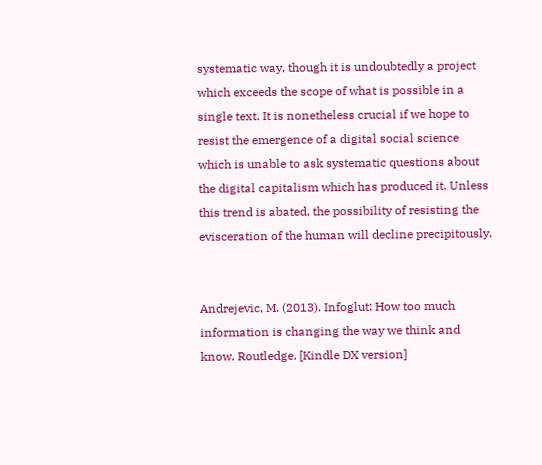systematic way, though it is undoubtedly a project which exceeds the scope of what is possible in a single text. It is nonetheless crucial if we hope to resist the emergence of a digital social science which is unable to ask systematic questions about the digital capitalism which has produced it. Unless this trend is abated, the possibility of resisting the evisceration of the human will decline precipitously.


Andrejevic, M. (2013). Infoglut: How too much information is changing the way we think and know. Routledge. [Kindle DX version]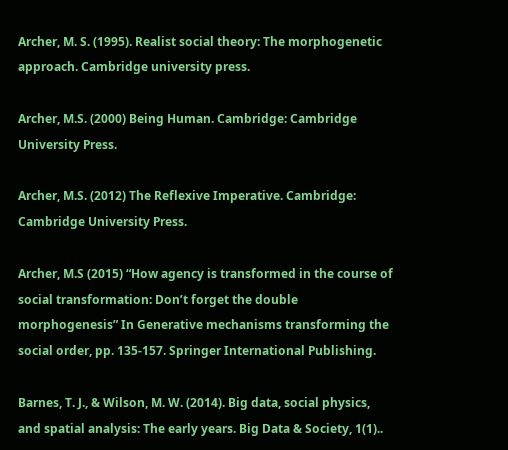Archer, M. S. (1995). Realist social theory: The morphogenetic approach. Cambridge university press.

Archer, M.S. (2000) Being Human. Cambridge: Cambridge University Press.

Archer, M.S. (2012) The Reflexive Imperative. Cambridge: Cambridge University Press.

Archer, M.S (2015) “How agency is transformed in the course of social transformation: Don’t forget the double morphogenesis” In Generative mechanisms transforming the social order, pp. 135-157. Springer International Publishing.

Barnes, T. J., & Wilson, M. W. (2014). Big data, social physics, and spatial analysis: The early years. Big Data & Society, 1(1)..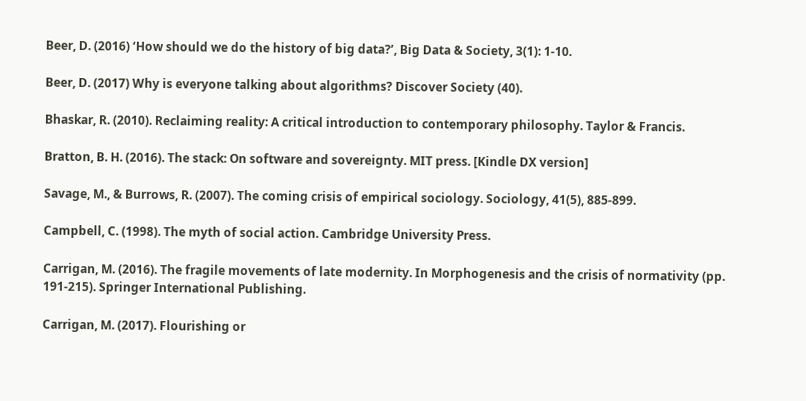Beer, D. (2016) ‘How should we do the history of big data?’, Big Data & Society, 3(1): 1-10.

Beer, D. (2017) Why is everyone talking about algorithms? Discover Society (40).

Bhaskar, R. (2010). Reclaiming reality: A critical introduction to contemporary philosophy. Taylor & Francis.

Bratton, B. H. (2016). The stack: On software and sovereignty. MIT press. [Kindle DX version]

Savage, M., & Burrows, R. (2007). The coming crisis of empirical sociology. Sociology, 41(5), 885-899.

Campbell, C. (1998). The myth of social action. Cambridge University Press.

Carrigan, M. (2016). The fragile movements of late modernity. In Morphogenesis and the crisis of normativity (pp. 191-215). Springer International Publishing.

Carrigan, M. (2017). Flourishing or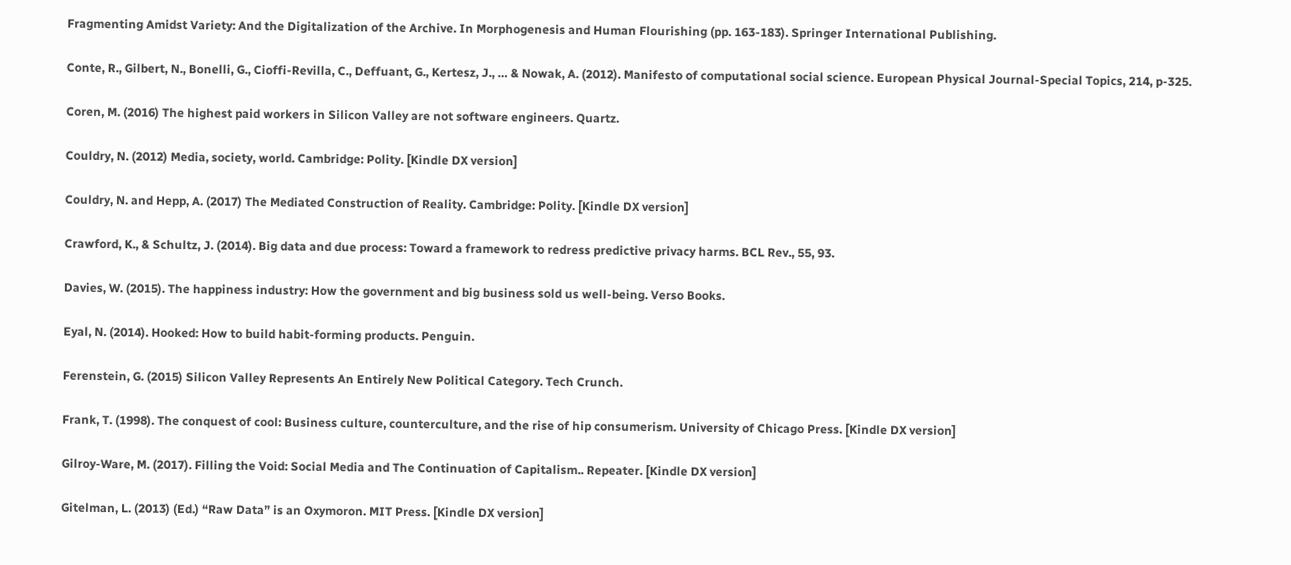Fragmenting Amidst Variety: And the Digitalization of the Archive. In Morphogenesis and Human Flourishing (pp. 163-183). Springer International Publishing.

Conte, R., Gilbert, N., Bonelli, G., Cioffi-Revilla, C., Deffuant, G., Kertesz, J., … & Nowak, A. (2012). Manifesto of computational social science. European Physical Journal-Special Topics, 214, p-325.

Coren, M. (2016) The highest paid workers in Silicon Valley are not software engineers. Quartz.

Couldry, N. (2012) Media, society, world. Cambridge: Polity. [Kindle DX version]

Couldry, N. and Hepp, A. (2017) The Mediated Construction of Reality. Cambridge: Polity. [Kindle DX version]

Crawford, K., & Schultz, J. (2014). Big data and due process: Toward a framework to redress predictive privacy harms. BCL Rev., 55, 93.

Davies, W. (2015). The happiness industry: How the government and big business sold us well-being. Verso Books.

Eyal, N. (2014). Hooked: How to build habit-forming products. Penguin.

Ferenstein, G. (2015) Silicon Valley Represents An Entirely New Political Category. Tech Crunch.

Frank, T. (1998). The conquest of cool: Business culture, counterculture, and the rise of hip consumerism. University of Chicago Press. [Kindle DX version]

Gilroy-Ware, M. (2017). Filling the Void: Social Media and The Continuation of Capitalism.. Repeater. [Kindle DX version]

Gitelman, L. (2013) (Ed.) “Raw Data” is an Oxymoron. MIT Press. [Kindle DX version]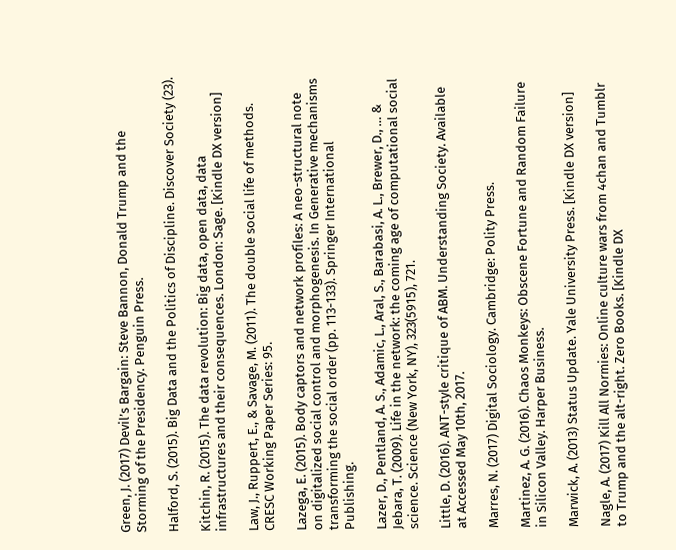Green, J. (2017) Devil’s Bargain: Steve Bannon, Donald Trump and the Storming of the Presidency. Penguin Press.

Halford, S. (2015). Big Data and the Politics of Discipline. Discover Society (23).

Kitchin, R. (2015). The data revolution: Big data, open data, data infrastructures and their consequences. London: Sage. [Kindle DX version]

Law, J., Ruppert, E., & Savage, M. (2011). The double social life of methods. CRESC Working Paper Series: 95.

Lazega, E. (2015). Body captors and network profiles: A neo-structural note on digitalized social control and morphogenesis. In Generative mechanisms transforming the social order (pp. 113-133). Springer International Publishing.

Lazer, D., Pentland, A. S., Adamic, L., Aral, S., Barabasi, A. L., Brewer, D., … & Jebara, T. (2009). Life in the network: the coming age of computational social science. Science (New York, NY), 323(5915), 721.

Little, D. (2016). ANT-style critique of ABM. Understanding Society. Available at Accessed May 10th, 2017.

Marres, N. (2017) Digital Sociology. Cambridge: Polity Press.

Martinez, A. G. (2016). Chaos Monkeys: Obscene Fortune and Random Failure in Silicon Valley. Harper Business.

Marwick, A. (2013) Status Update. Yale University Press. [Kindle DX version]

Nagle, A. (2017) Kill All Normies: Online culture wars from 4chan and Tumblr to Trump and the alt-right. Zero Books. [Kindle DX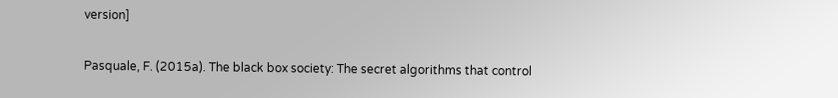version]

Pasquale, F. (2015a). The black box society: The secret algorithms that control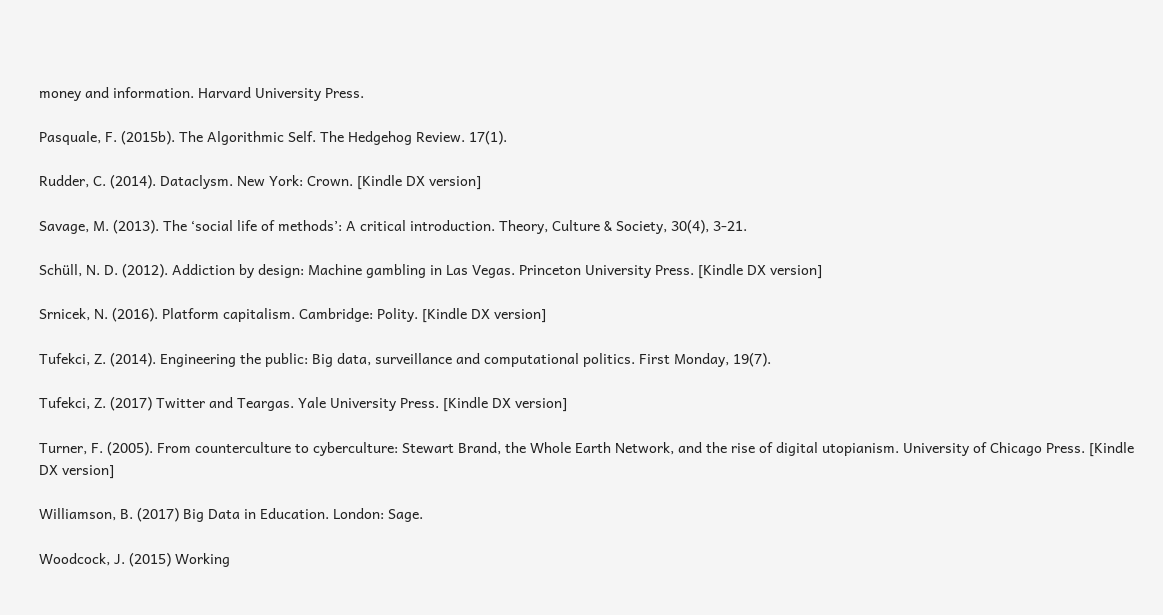money and information. Harvard University Press.

Pasquale, F. (2015b). The Algorithmic Self. The Hedgehog Review. 17(1).

Rudder, C. (2014). Dataclysm. New York: Crown. [Kindle DX version]

Savage, M. (2013). The ‘social life of methods’: A critical introduction. Theory, Culture & Society, 30(4), 3-21.

Schüll, N. D. (2012). Addiction by design: Machine gambling in Las Vegas. Princeton University Press. [Kindle DX version]

Srnicek, N. (2016). Platform capitalism. Cambridge: Polity. [Kindle DX version]

Tufekci, Z. (2014). Engineering the public: Big data, surveillance and computational politics. First Monday, 19(7).

Tufekci, Z. (2017) Twitter and Teargas. Yale University Press. [Kindle DX version]

Turner, F. (2005). From counterculture to cyberculture: Stewart Brand, the Whole Earth Network, and the rise of digital utopianism. University of Chicago Press. [Kindle DX version]

Williamson, B. (2017) Big Data in Education. London: Sage.

Woodcock, J. (2015) Working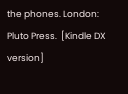the phones. London: Pluto Press.  [Kindle DX version]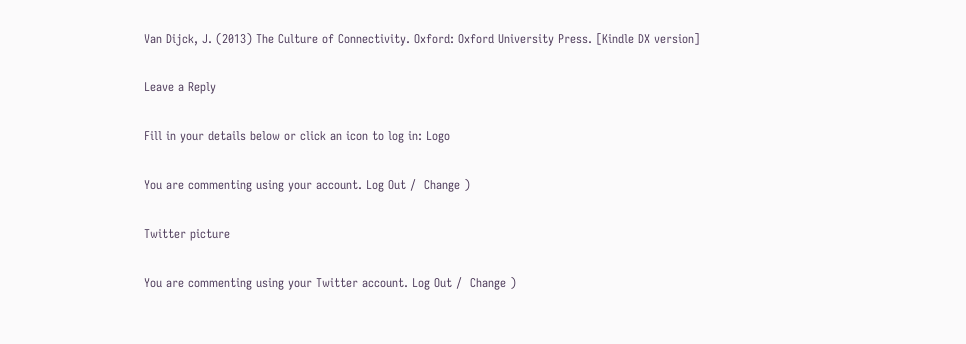Van Dijck, J. (2013) The Culture of Connectivity. Oxford: Oxford University Press. [Kindle DX version]

Leave a Reply

Fill in your details below or click an icon to log in: Logo

You are commenting using your account. Log Out /  Change )

Twitter picture

You are commenting using your Twitter account. Log Out /  Change )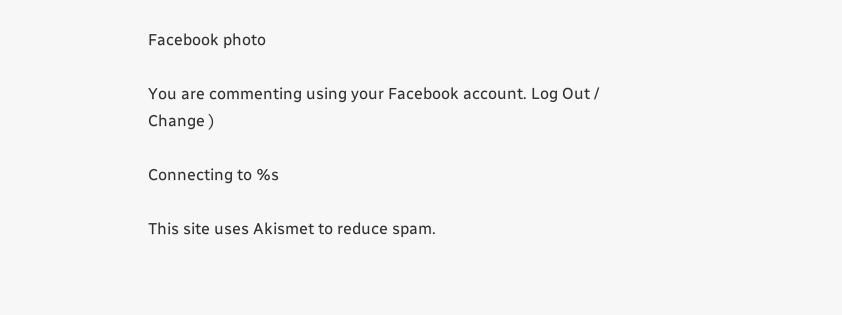Facebook photo

You are commenting using your Facebook account. Log Out /  Change )

Connecting to %s

This site uses Akismet to reduce spam.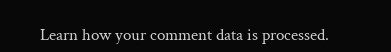Learn how your comment data is processed.